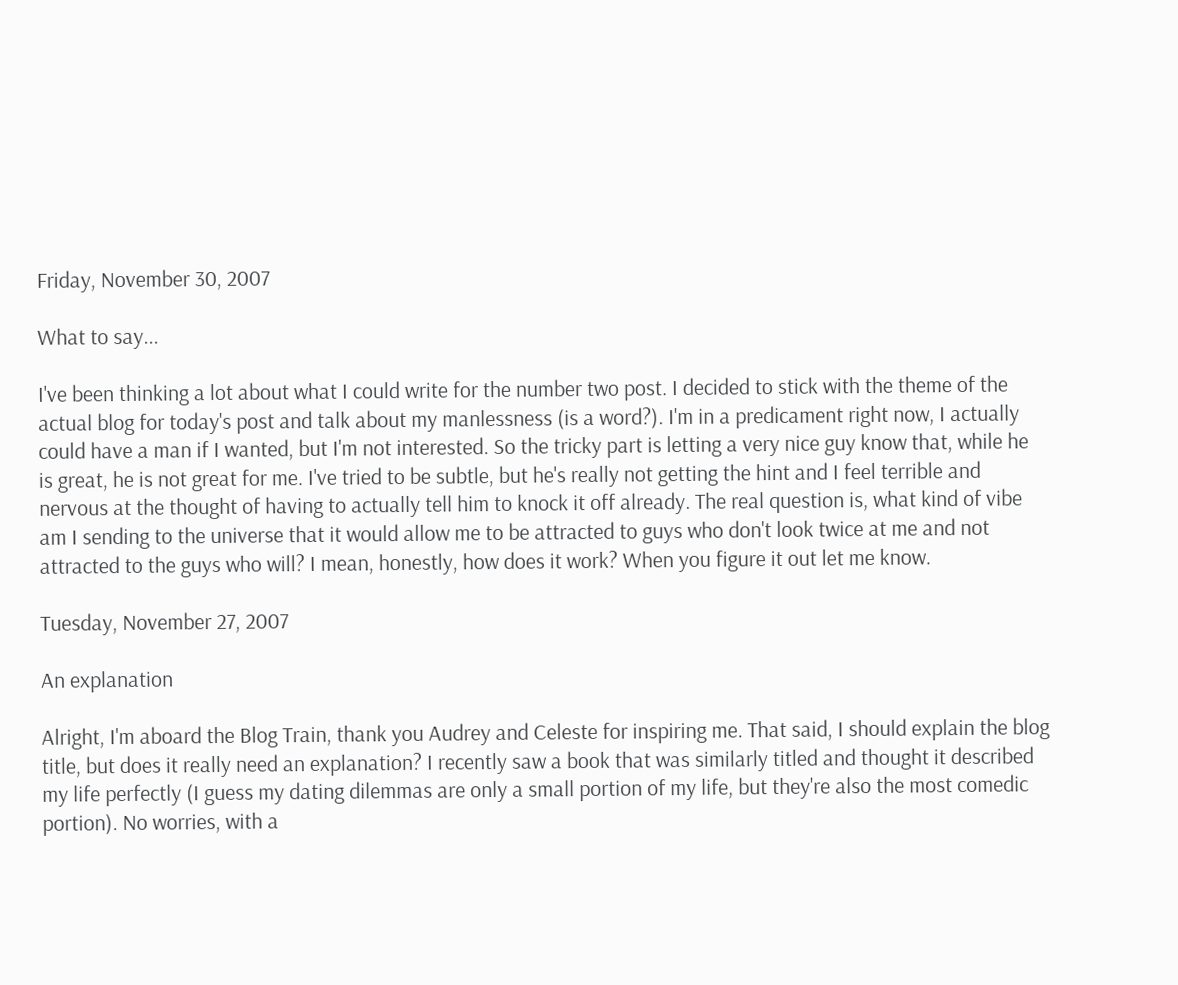Friday, November 30, 2007

What to say...

I've been thinking a lot about what I could write for the number two post. I decided to stick with the theme of the actual blog for today's post and talk about my manlessness (is a word?). I'm in a predicament right now, I actually could have a man if I wanted, but I'm not interested. So the tricky part is letting a very nice guy know that, while he is great, he is not great for me. I've tried to be subtle, but he's really not getting the hint and I feel terrible and nervous at the thought of having to actually tell him to knock it off already. The real question is, what kind of vibe am I sending to the universe that it would allow me to be attracted to guys who don't look twice at me and not attracted to the guys who will? I mean, honestly, how does it work? When you figure it out let me know.

Tuesday, November 27, 2007

An explanation

Alright, I'm aboard the Blog Train, thank you Audrey and Celeste for inspiring me. That said, I should explain the blog title, but does it really need an explanation? I recently saw a book that was similarly titled and thought it described my life perfectly (I guess my dating dilemmas are only a small portion of my life, but they're also the most comedic portion). No worries, with a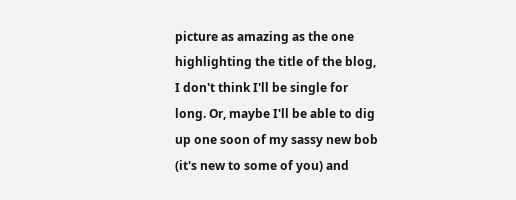picture as amazing as the one highlighting the title of the blog, I don't think I'll be single for long. Or, maybe I'll be able to dig up one soon of my sassy new bob (it's new to some of you) and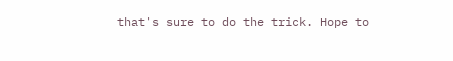that's sure to do the trick. Hope to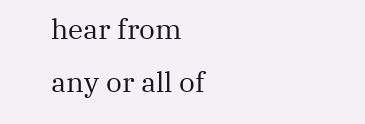hear from any or all of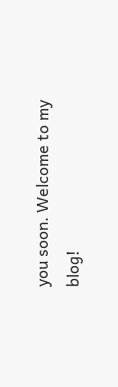you soon. Welcome to my blog!